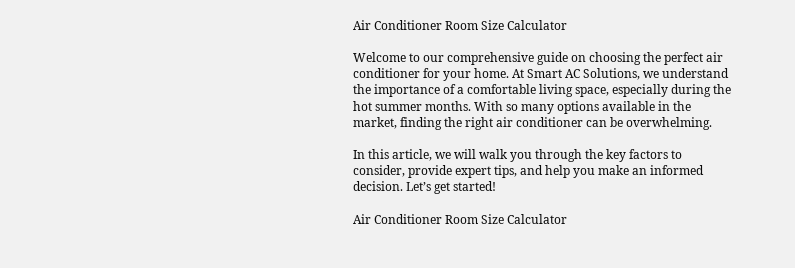Air Conditioner Room Size Calculator

Welcome to our comprehensive guide on choosing the perfect air conditioner for your home. At Smart AC Solutions, we understand the importance of a comfortable living space, especially during the hot summer months. With so many options available in the market, finding the right air conditioner can be overwhelming.

In this article, we will walk you through the key factors to consider, provide expert tips, and help you make an informed decision. Let’s get started!

Air Conditioner Room Size Calculator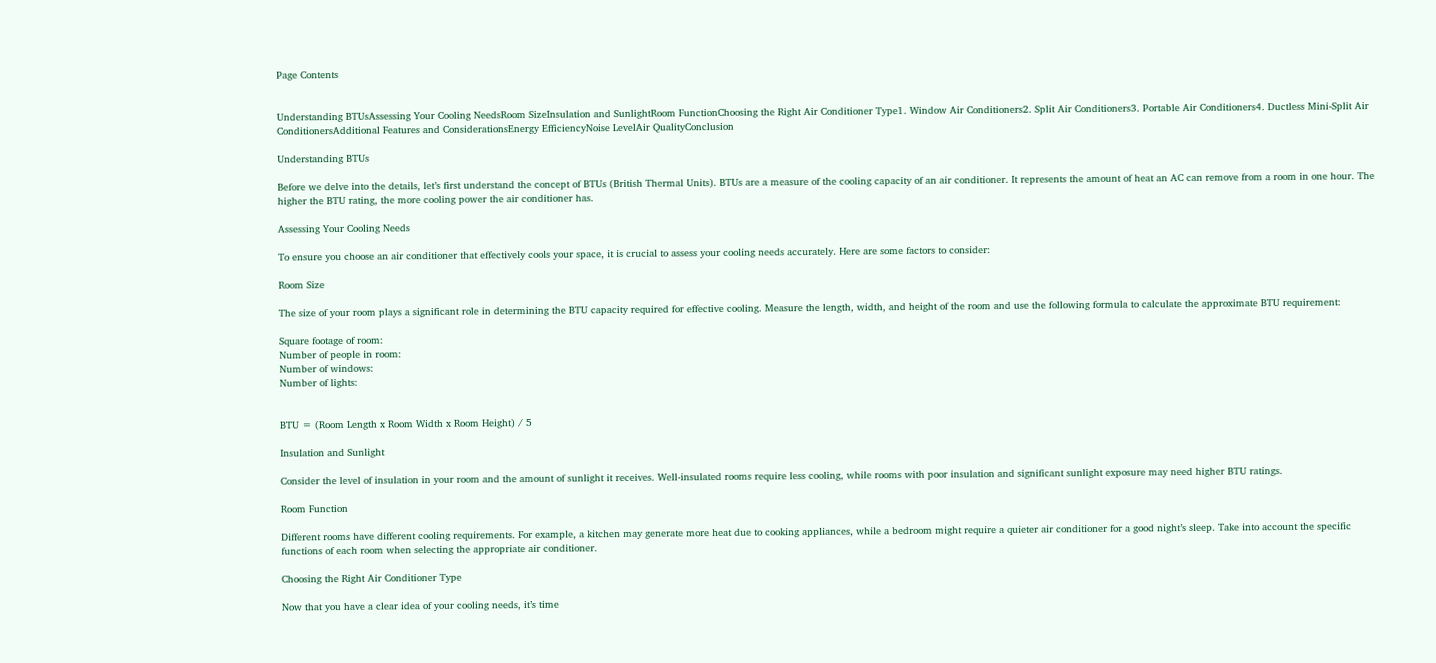Page Contents


Understanding BTUsAssessing Your Cooling NeedsRoom SizeInsulation and SunlightRoom FunctionChoosing the Right Air Conditioner Type1. Window Air Conditioners2. Split Air Conditioners3. Portable Air Conditioners4. Ductless Mini-Split Air ConditionersAdditional Features and ConsiderationsEnergy EfficiencyNoise LevelAir QualityConclusion

Understanding BTUs

Before we delve into the details, let’s first understand the concept of BTUs (British Thermal Units). BTUs are a measure of the cooling capacity of an air conditioner. It represents the amount of heat an AC can remove from a room in one hour. The higher the BTU rating, the more cooling power the air conditioner has.

Assessing Your Cooling Needs

To ensure you choose an air conditioner that effectively cools your space, it is crucial to assess your cooling needs accurately. Here are some factors to consider:

Room Size

The size of your room plays a significant role in determining the BTU capacity required for effective cooling. Measure the length, width, and height of the room and use the following formula to calculate the approximate BTU requirement:

Square footage of room:
Number of people in room:
Number of windows:
Number of lights:


BTU = (Room Length x Room Width x Room Height) / 5

Insulation and Sunlight

Consider the level of insulation in your room and the amount of sunlight it receives. Well-insulated rooms require less cooling, while rooms with poor insulation and significant sunlight exposure may need higher BTU ratings.

Room Function

Different rooms have different cooling requirements. For example, a kitchen may generate more heat due to cooking appliances, while a bedroom might require a quieter air conditioner for a good night’s sleep. Take into account the specific functions of each room when selecting the appropriate air conditioner.

Choosing the Right Air Conditioner Type

Now that you have a clear idea of your cooling needs, it’s time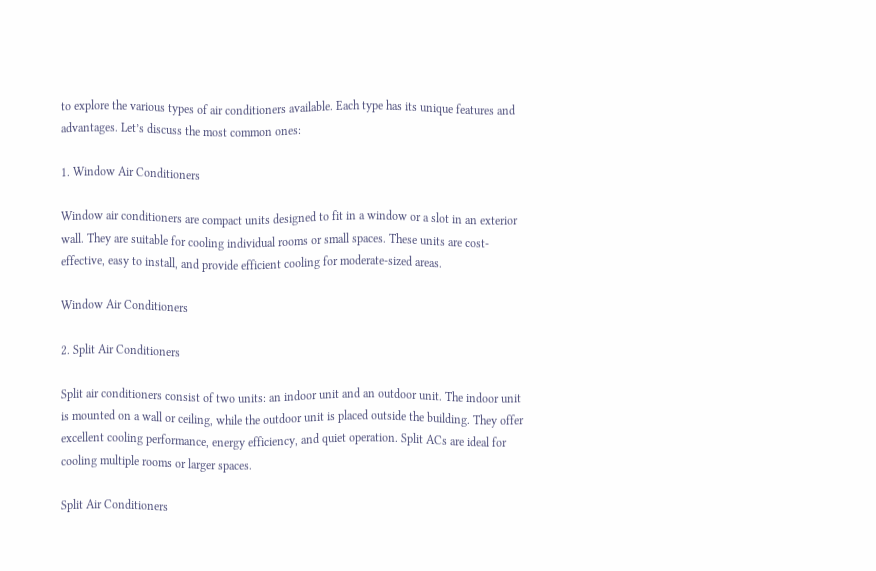to explore the various types of air conditioners available. Each type has its unique features and advantages. Let’s discuss the most common ones:

1. Window Air Conditioners

Window air conditioners are compact units designed to fit in a window or a slot in an exterior wall. They are suitable for cooling individual rooms or small spaces. These units are cost-effective, easy to install, and provide efficient cooling for moderate-sized areas.

Window Air Conditioners

2. Split Air Conditioners

Split air conditioners consist of two units: an indoor unit and an outdoor unit. The indoor unit is mounted on a wall or ceiling, while the outdoor unit is placed outside the building. They offer excellent cooling performance, energy efficiency, and quiet operation. Split ACs are ideal for cooling multiple rooms or larger spaces.

Split Air Conditioners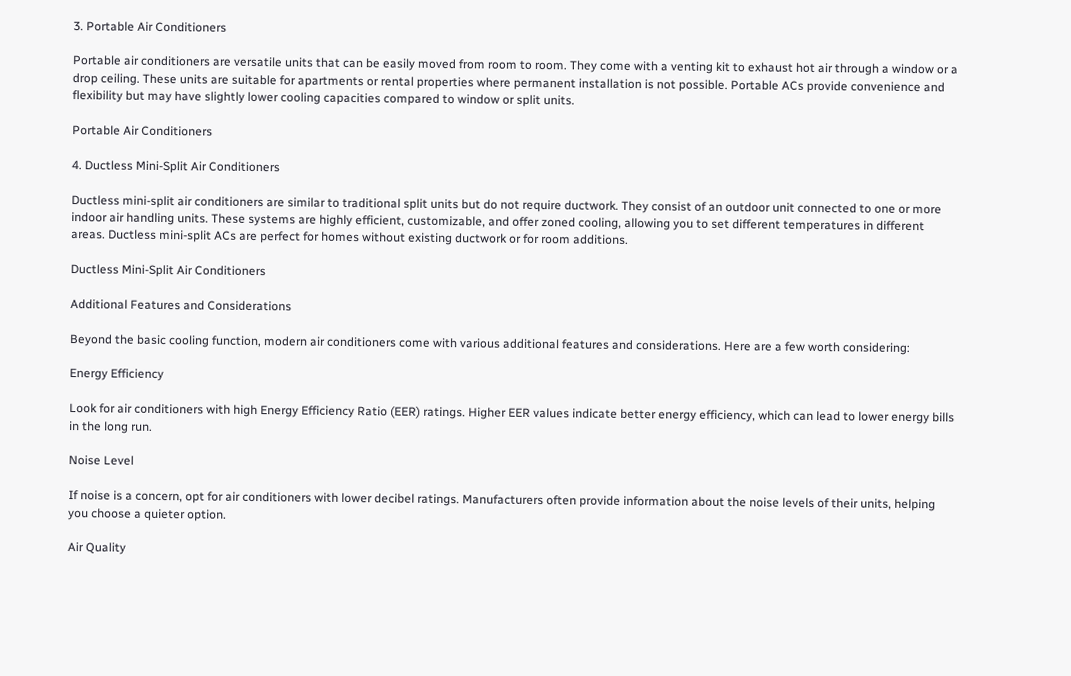3. Portable Air Conditioners

Portable air conditioners are versatile units that can be easily moved from room to room. They come with a venting kit to exhaust hot air through a window or a drop ceiling. These units are suitable for apartments or rental properties where permanent installation is not possible. Portable ACs provide convenience and flexibility but may have slightly lower cooling capacities compared to window or split units.

Portable Air Conditioners

4. Ductless Mini-Split Air Conditioners

Ductless mini-split air conditioners are similar to traditional split units but do not require ductwork. They consist of an outdoor unit connected to one or more indoor air handling units. These systems are highly efficient, customizable, and offer zoned cooling, allowing you to set different temperatures in different areas. Ductless mini-split ACs are perfect for homes without existing ductwork or for room additions.

Ductless Mini-Split Air Conditioners

Additional Features and Considerations

Beyond the basic cooling function, modern air conditioners come with various additional features and considerations. Here are a few worth considering:

Energy Efficiency

Look for air conditioners with high Energy Efficiency Ratio (EER) ratings. Higher EER values indicate better energy efficiency, which can lead to lower energy bills in the long run.

Noise Level

If noise is a concern, opt for air conditioners with lower decibel ratings. Manufacturers often provide information about the noise levels of their units, helping you choose a quieter option.

Air Quality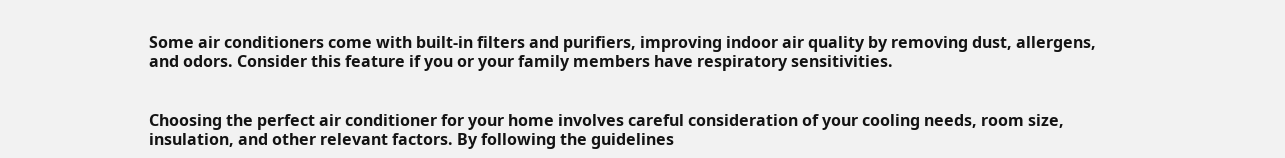Some air conditioners come with built-in filters and purifiers, improving indoor air quality by removing dust, allergens, and odors. Consider this feature if you or your family members have respiratory sensitivities.


Choosing the perfect air conditioner for your home involves careful consideration of your cooling needs, room size, insulation, and other relevant factors. By following the guidelines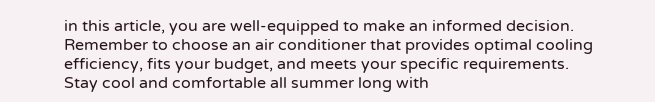in this article, you are well-equipped to make an informed decision. Remember to choose an air conditioner that provides optimal cooling efficiency, fits your budget, and meets your specific requirements. Stay cool and comfortable all summer long with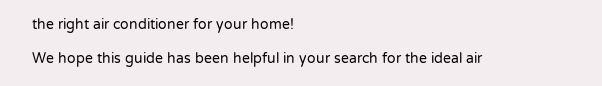the right air conditioner for your home!

We hope this guide has been helpful in your search for the ideal air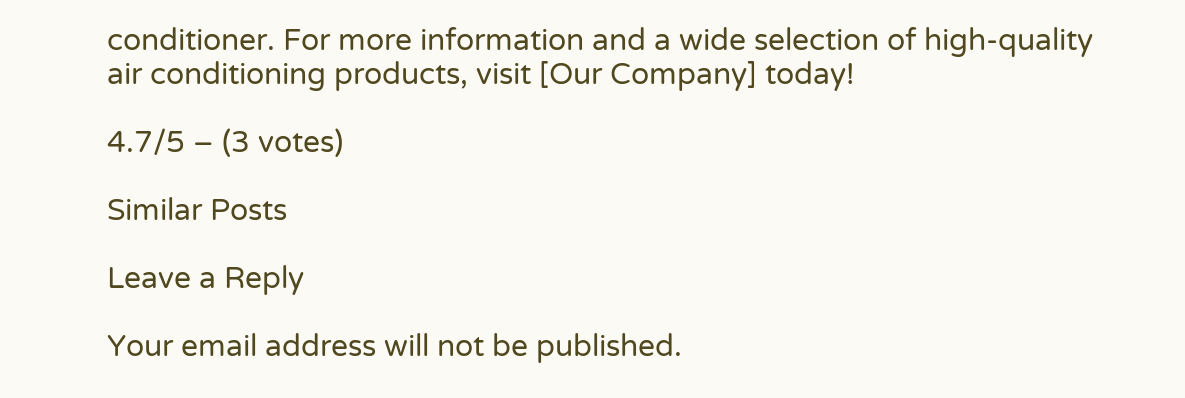conditioner. For more information and a wide selection of high-quality air conditioning products, visit [Our Company] today!

4.7/5 – (3 votes)

Similar Posts

Leave a Reply

Your email address will not be published.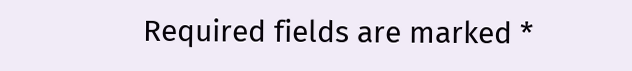Required fields are marked *